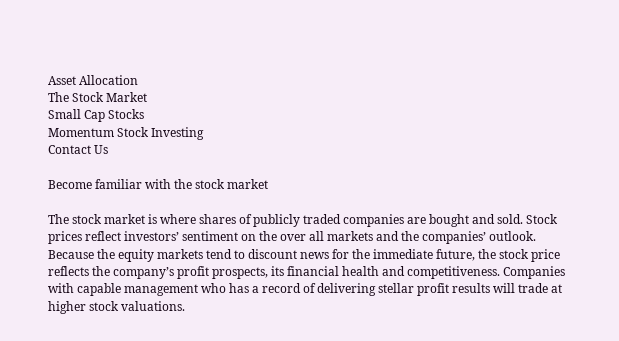Asset Allocation
The Stock Market
Small Cap Stocks
Momentum Stock Investing
Contact Us

Become familiar with the stock market

The stock market is where shares of publicly traded companies are bought and sold. Stock prices reflect investors’ sentiment on the over all markets and the companies’ outlook. Because the equity markets tend to discount news for the immediate future, the stock price reflects the company’s profit prospects, its financial health and competitiveness. Companies with capable management who has a record of delivering stellar profit results will trade at higher stock valuations.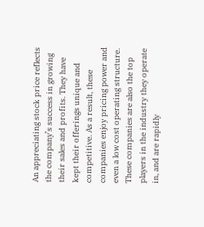An appreciating stock price reflects the company’s success in growing their sales and profits. They have kept their offerings unique and competitive. As a result, these companies enjoy pricing power and even a low cost operating structure. These companies are also the top players in the industry they operate in, and are rapidly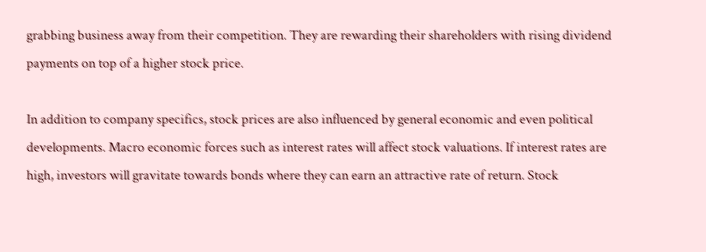grabbing business away from their competition. They are rewarding their shareholders with rising dividend payments on top of a higher stock price.

In addition to company specifics, stock prices are also influenced by general economic and even political developments. Macro economic forces such as interest rates will affect stock valuations. If interest rates are high, investors will gravitate towards bonds where they can earn an attractive rate of return. Stock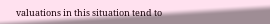valuations in this situation tend to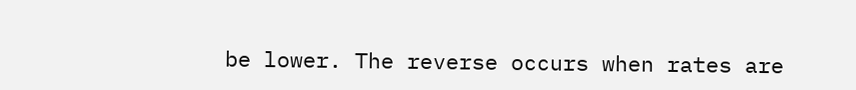be lower. The reverse occurs when rates are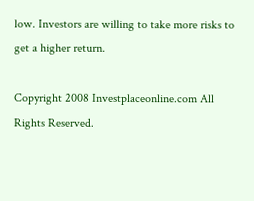low. Investors are willing to take more risks to get a higher return.

Copyright 2008 Investplaceonline.com All Rights Reserved.